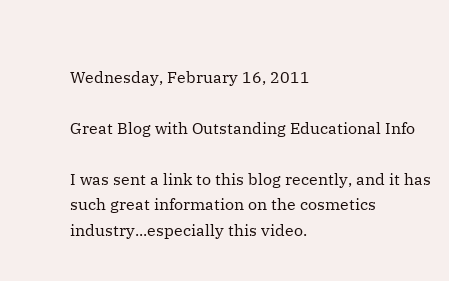Wednesday, February 16, 2011

Great Blog with Outstanding Educational Info

I was sent a link to this blog recently, and it has such great information on the cosmetics industry...especially this video.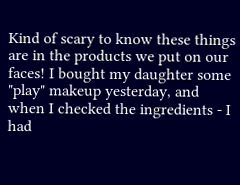Kind of scary to know these things are in the products we put on our faces! I bought my daughter some "play" makeup yesterday, and when I checked the ingredients - I had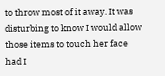to throw most of it away. It was disturbing to know I would allow those items to touch her face had I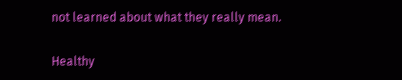not learned about what they really mean.

Healthy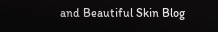and Beautiful Skin Blog